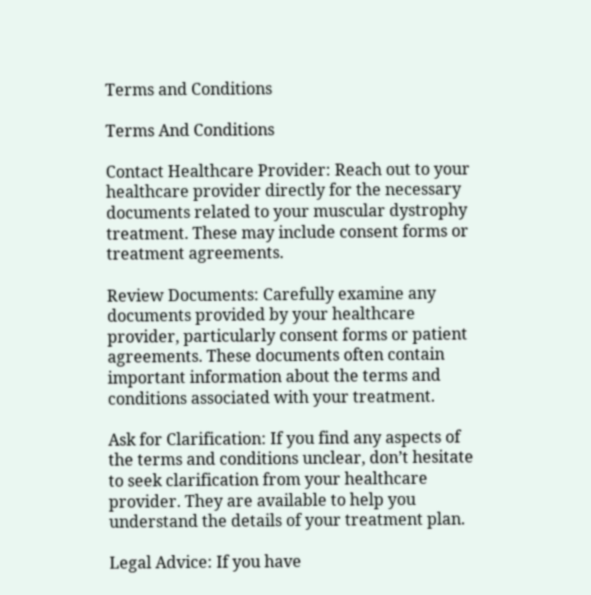Terms and Conditions

Terms And Conditions

Contact Healthcare Provider: Reach out to your healthcare provider directly for the necessary documents related to your muscular dystrophy treatment. These may include consent forms or treatment agreements.

Review Documents: Carefully examine any documents provided by your healthcare provider, particularly consent forms or patient agreements. These documents often contain important information about the terms and conditions associated with your treatment.

Ask for Clarification: If you find any aspects of the terms and conditions unclear, don’t hesitate to seek clarification from your healthcare provider. They are available to help you understand the details of your treatment plan.

Legal Advice: If you have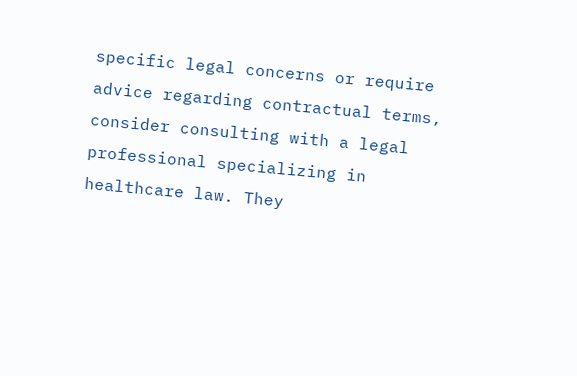specific legal concerns or require advice regarding contractual terms, consider consulting with a legal professional specializing in healthcare law. They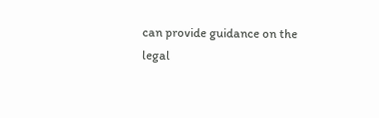can provide guidance on the legal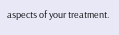aspects of your treatment.